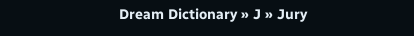Dream Dictionary » J » Jury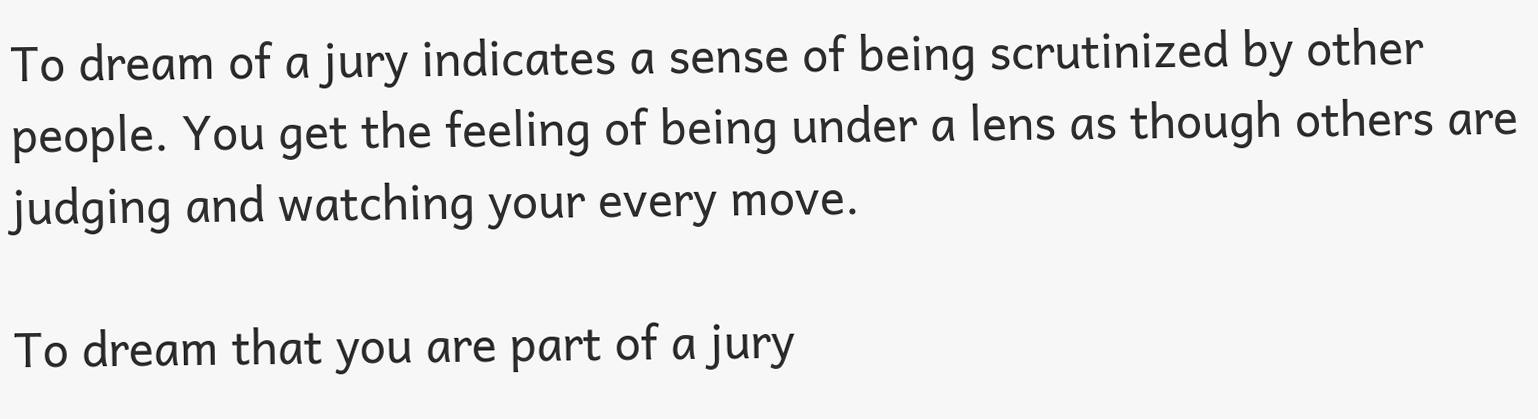To dream of a jury indicates a sense of being scrutinized by other people. You get the feeling of being under a lens as though others are judging and watching your every move.

To dream that you are part of a jury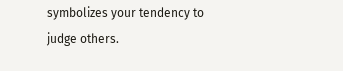symbolizes your tendency to judge others.